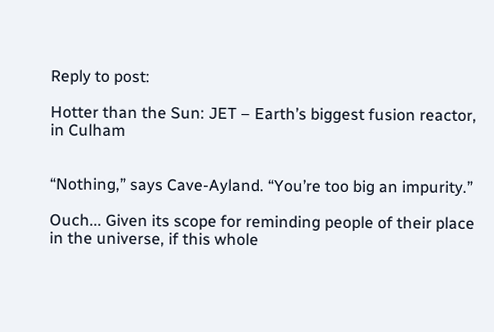Reply to post:

Hotter than the Sun: JET – Earth’s biggest fusion reactor, in Culham


“Nothing,” says Cave-Ayland. “You’re too big an impurity.”

Ouch... Given its scope for reminding people of their place in the universe, if this whole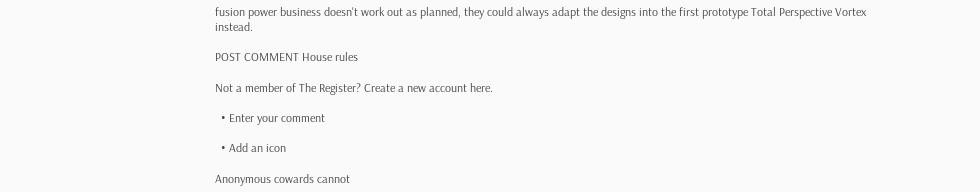fusion power business doesn't work out as planned, they could always adapt the designs into the first prototype Total Perspective Vortex instead.

POST COMMENT House rules

Not a member of The Register? Create a new account here.

  • Enter your comment

  • Add an icon

Anonymous cowards cannot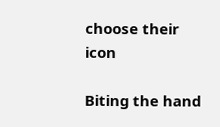choose their icon

Biting the hand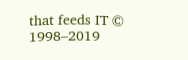that feeds IT © 1998–2019